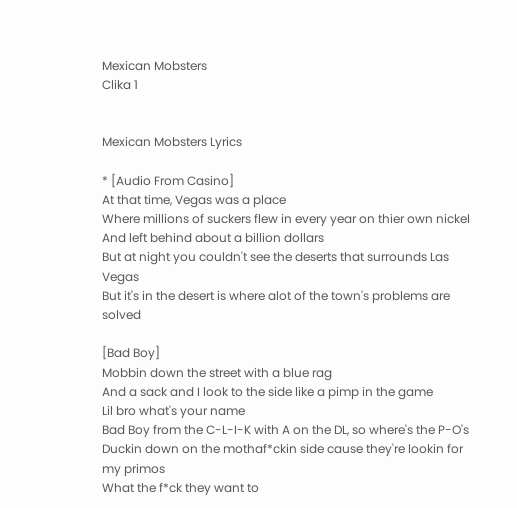Mexican Mobsters
Clika 1


Mexican Mobsters Lyrics

* [Audio From Casino]
At that time, Vegas was a place
Where millions of suckers flew in every year on thier own nickel
And left behind about a billion dollars
But at night you couldn't see the deserts that surrounds Las Vegas
But it's in the desert is where alot of the town's problems are solved

[Bad Boy]
Mobbin down the street with a blue rag
And a sack and I look to the side like a pimp in the game
Lil bro what's your name
Bad Boy from the C-L-I-K with A on the DL, so where's the P-O's
Duckin down on the mothaf*ckin side cause they're lookin for my primos
What the f*ck they want to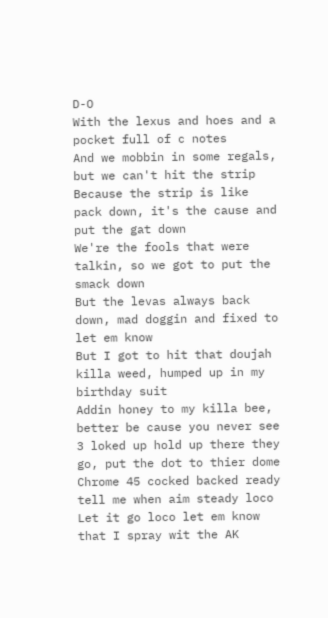D-O
With the lexus and hoes and a pocket full of c notes
And we mobbin in some regals, but we can't hit the strip
Because the strip is like pack down, it's the cause and put the gat down
We're the fools that were talkin, so we got to put the smack down
But the levas always back down, mad doggin and fixed to let em know
But I got to hit that doujah killa weed, humped up in my birthday suit
Addin honey to my killa bee, better be cause you never see
3 loked up hold up there they go, put the dot to thier dome
Chrome 45 cocked backed ready tell me when aim steady loco
Let it go loco let em know that I spray wit the AK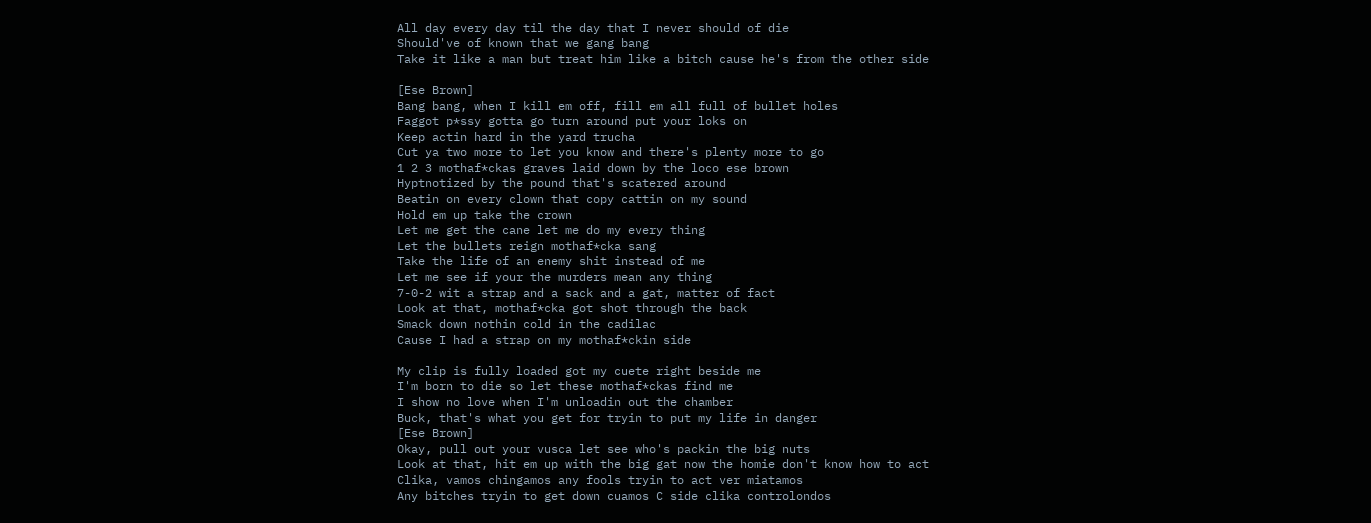All day every day til the day that I never should of die
Should've of known that we gang bang
Take it like a man but treat him like a bitch cause he's from the other side

[Ese Brown]
Bang bang, when I kill em off, fill em all full of bullet holes
Faggot p*ssy gotta go turn around put your loks on
Keep actin hard in the yard trucha
Cut ya two more to let you know and there's plenty more to go
1 2 3 mothaf*ckas graves laid down by the loco ese brown
Hyptnotized by the pound that's scatered around
Beatin on every clown that copy cattin on my sound
Hold em up take the crown
Let me get the cane let me do my every thing
Let the bullets reign mothaf*cka sang
Take the life of an enemy shit instead of me
Let me see if your the murders mean any thing
7-0-2 wit a strap and a sack and a gat, matter of fact
Look at that, mothaf*cka got shot through the back
Smack down nothin cold in the cadilac
Cause I had a strap on my mothaf*ckin side

My clip is fully loaded got my cuete right beside me
I'm born to die so let these mothaf*ckas find me
I show no love when I'm unloadin out the chamber
Buck, that's what you get for tryin to put my life in danger
[Ese Brown]
Okay, pull out your vusca let see who's packin the big nuts
Look at that, hit em up with the big gat now the homie don't know how to act
Clika, vamos chingamos any fools tryin to act ver miatamos
Any bitches tryin to get down cuamos C side clika controlondos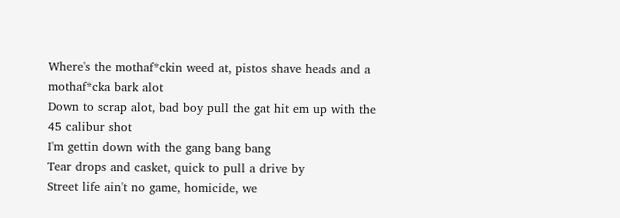Where's the mothaf*ckin weed at, pistos shave heads and a mothaf*cka bark alot
Down to scrap alot, bad boy pull the gat hit em up with the 45 calibur shot
I'm gettin down with the gang bang bang
Tear drops and casket, quick to pull a drive by
Street life ain't no game, homicide, we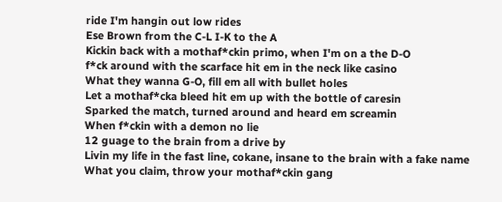ride I'm hangin out low rides
Ese Brown from the C-L I-K to the A
Kickin back with a mothaf*ckin primo, when I'm on a the D-O
f*ck around with the scarface hit em in the neck like casino
What they wanna G-O, fill em all with bullet holes
Let a mothaf*cka bleed hit em up with the bottle of caresin
Sparked the match, turned around and heard em screamin
When f*ckin with a demon no lie
12 guage to the brain from a drive by
Livin my life in the fast line, cokane, insane to the brain with a fake name
What you claim, throw your mothaf*ckin gang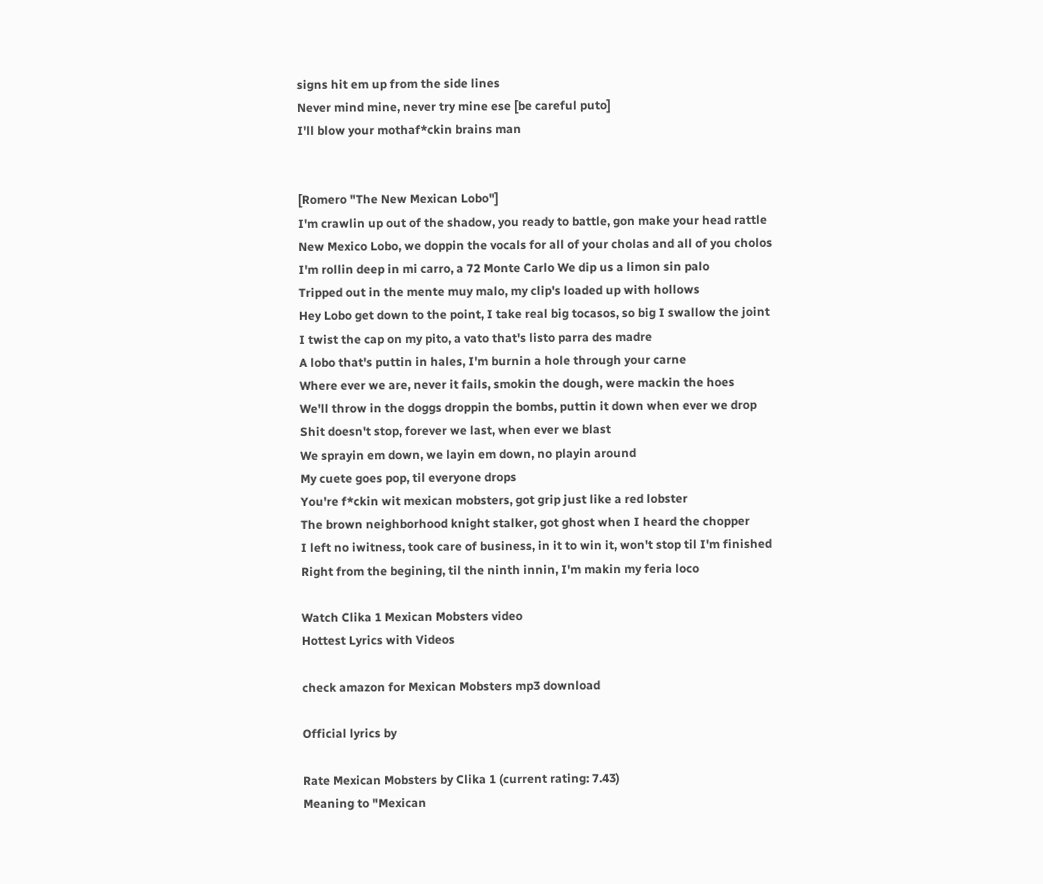signs hit em up from the side lines
Never mind mine, never try mine ese [be careful puto]
I'll blow your mothaf*ckin brains man


[Romero "The New Mexican Lobo"]
I'm crawlin up out of the shadow, you ready to battle, gon make your head rattle
New Mexico Lobo, we doppin the vocals for all of your cholas and all of you cholos
I'm rollin deep in mi carro, a 72 Monte Carlo We dip us a limon sin palo
Tripped out in the mente muy malo, my clip's loaded up with hollows
Hey Lobo get down to the point, I take real big tocasos, so big I swallow the joint
I twist the cap on my pito, a vato that's listo parra des madre
A lobo that's puttin in hales, I'm burnin a hole through your carne
Where ever we are, never it fails, smokin the dough, were mackin the hoes
We'll throw in the doggs droppin the bombs, puttin it down when ever we drop
Shit doesn't stop, forever we last, when ever we blast
We sprayin em down, we layin em down, no playin around
My cuete goes pop, til everyone drops
You're f*ckin wit mexican mobsters, got grip just like a red lobster
The brown neighborhood knight stalker, got ghost when I heard the chopper
I left no iwitness, took care of business, in it to win it, won't stop til I'm finished
Right from the begining, til the ninth innin, I'm makin my feria loco

Watch Clika 1 Mexican Mobsters video
Hottest Lyrics with Videos

check amazon for Mexican Mobsters mp3 download

Official lyrics by

Rate Mexican Mobsters by Clika 1 (current rating: 7.43)
Meaning to "Mexican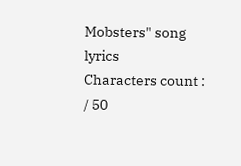Mobsters" song lyrics
Characters count : / 50